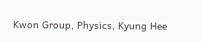Kwon Group, Physics, Kyung Hee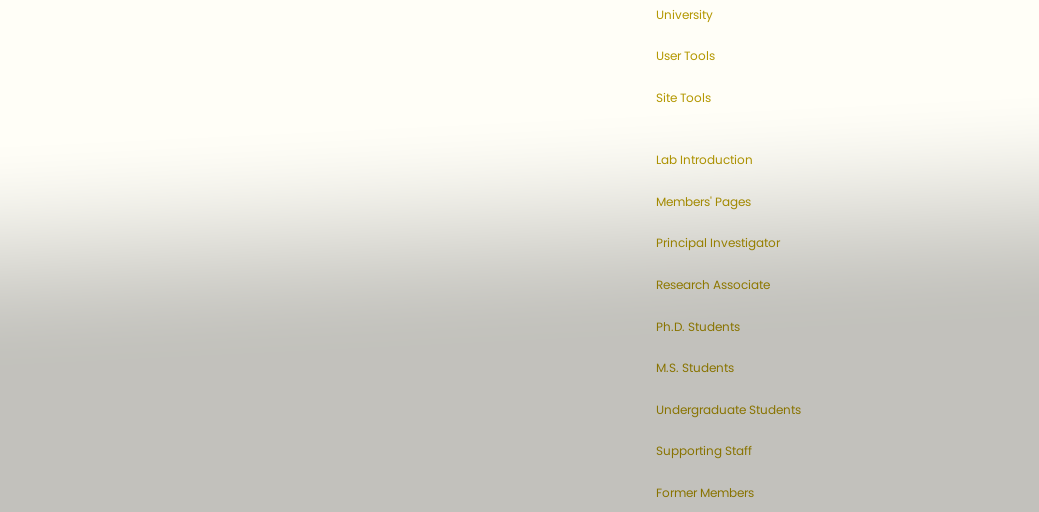University

User Tools

Site Tools


Lab Introduction

Members' Pages

Principal Investigator

Research Associate

Ph.D. Students

M.S. Students

Undergraduate Students

Supporting Staff

Former Members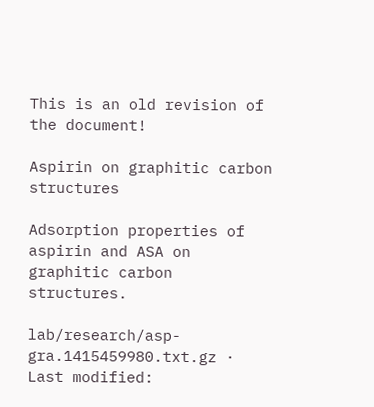This is an old revision of the document!

Aspirin on graphitic carbon structures

Adsorption properties of aspirin and ASA on graphitic carbon structures.

lab/research/asp-gra.1415459980.txt.gz · Last modified: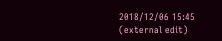2018/12/06 15:45 (external edit)